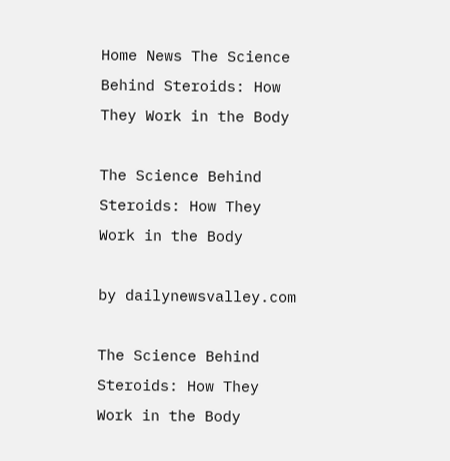Home News The Science Behind Steroids: How They Work in the Body

The Science Behind Steroids: How They Work in the Body

by dailynewsvalley.com

The Science Behind Steroids: How They Work in the Body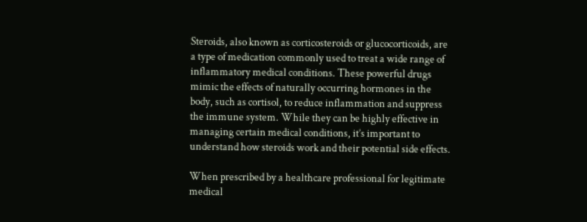Steroids, also known as corticosteroids or glucocorticoids, are a type of medication commonly used to treat a wide range of inflammatory medical conditions. These powerful drugs mimic the effects of naturally occurring hormones in the body, such as cortisol, to reduce inflammation and suppress the immune system. While they can be highly effective in managing certain medical conditions, it’s important to understand how steroids work and their potential side effects.

When prescribed by a healthcare professional for legitimate medical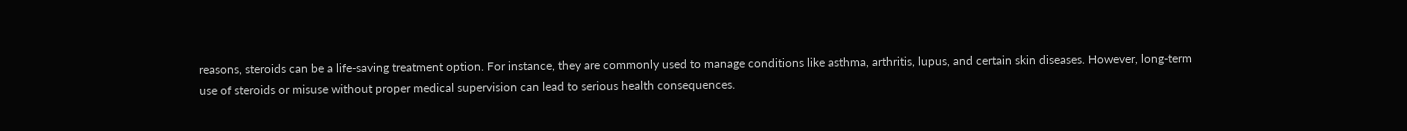reasons, steroids can be a life-saving treatment option. For instance, they are commonly used to manage conditions like asthma, arthritis, lupus, and certain skin diseases. However, long-term use of steroids or misuse without proper medical supervision can lead to serious health consequences.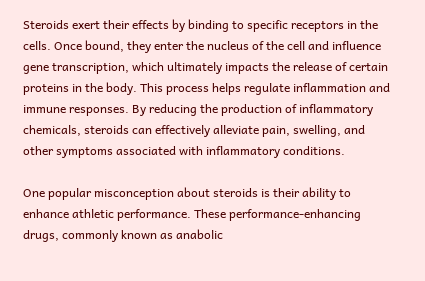Steroids exert their effects by binding to specific receptors in the cells. Once bound, they enter the nucleus of the cell and influence gene transcription, which ultimately impacts the release of certain proteins in the body. This process helps regulate inflammation and immune responses. By reducing the production of inflammatory chemicals, steroids can effectively alleviate pain, swelling, and other symptoms associated with inflammatory conditions.

One popular misconception about steroids is their ability to enhance athletic performance. These performance-enhancing drugs, commonly known as anabolic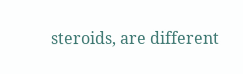steroids, are different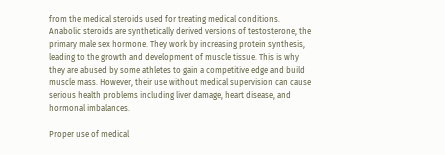from the medical steroids used for treating medical conditions. Anabolic steroids are synthetically derived versions of testosterone, the primary male sex hormone. They work by increasing protein synthesis, leading to the growth and development of muscle tissue. This is why they are abused by some athletes to gain a competitive edge and build muscle mass. However, their use without medical supervision can cause serious health problems including liver damage, heart disease, and hormonal imbalances.

Proper use of medical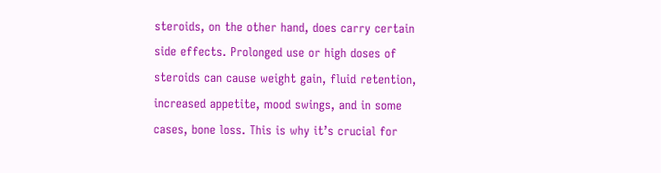steroids, on the other hand, does carry certain side effects. Prolonged use or high doses of steroids can cause weight gain, fluid retention, increased appetite, mood swings, and in some cases, bone loss. This is why it’s crucial for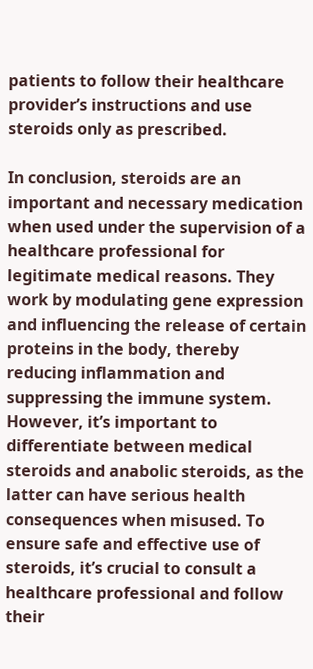patients to follow their healthcare provider’s instructions and use steroids only as prescribed.

In conclusion, steroids are an important and necessary medication when used under the supervision of a healthcare professional for legitimate medical reasons. They work by modulating gene expression and influencing the release of certain proteins in the body, thereby reducing inflammation and suppressing the immune system. However, it’s important to differentiate between medical steroids and anabolic steroids, as the latter can have serious health consequences when misused. To ensure safe and effective use of steroids, it’s crucial to consult a healthcare professional and follow their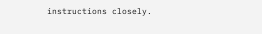instructions closely.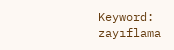Keyword: zayıflama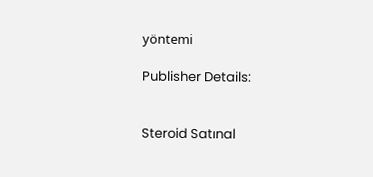yöntemi

Publisher Details:


Steroid Satınal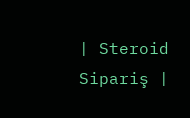| Steroid Sipariş |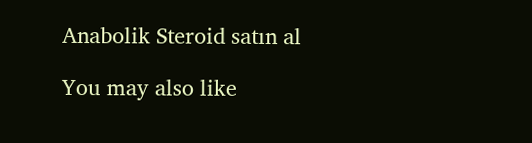Anabolik Steroid satın al

You may also like